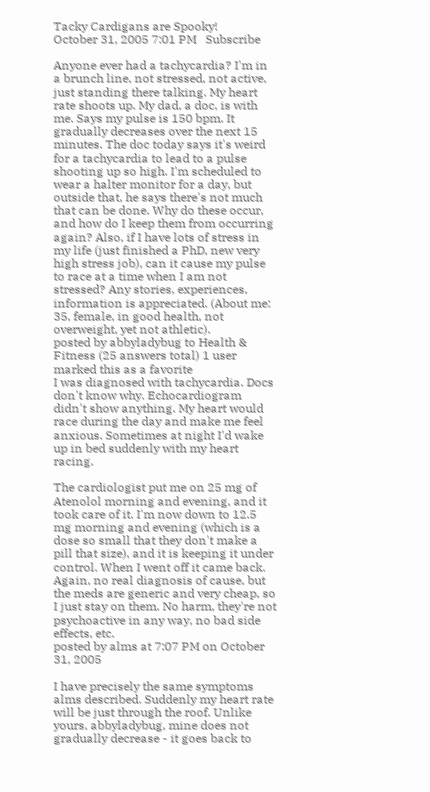Tacky Cardigans are Spooky!
October 31, 2005 7:01 PM   Subscribe

Anyone ever had a tachycardia? I'm in a brunch line, not stressed, not active, just standing there talking. My heart rate shoots up. My dad, a doc, is with me. Says my pulse is 150 bpm. It gradually decreases over the next 15 minutes. The doc today says it's weird for a tachycardia to lead to a pulse shooting up so high. I'm scheduled to wear a halter monitor for a day, but outside that, he says there's not much that can be done. Why do these occur, and how do I keep them from occurring again? Also, if I have lots of stress in my life (just finished a PhD, new very high stress job), can it cause my pulse to race at a time when I am not stressed? Any stories, experiences, information is appreciated. (About me: 35, female, in good health, not overweight, yet not athletic).
posted by abbyladybug to Health & Fitness (25 answers total) 1 user marked this as a favorite
I was diagnosed with tachycardia. Docs don't know why. Echocardiogram didn't show anything. My heart would race during the day and make me feel anxious. Sometimes at night I'd wake up in bed suddenly with my heart racing.

The cardiologist put me on 25 mg of Atenolol morning and evening, and it took care of it. I'm now down to 12.5 mg morning and evening (which is a dose so small that they don't make a pill that size), and it is keeping it under control. When I went off it came back. Again, no real diagnosis of cause, but the meds are generic and very cheap, so I just stay on them. No harm, they're not psychoactive in any way, no bad side effects, etc.
posted by alms at 7:07 PM on October 31, 2005

I have precisely the same symptoms alms described. Suddenly my heart rate will be just through the roof. Unlike yours, abbyladybug, mine does not gradually decrease - it goes back to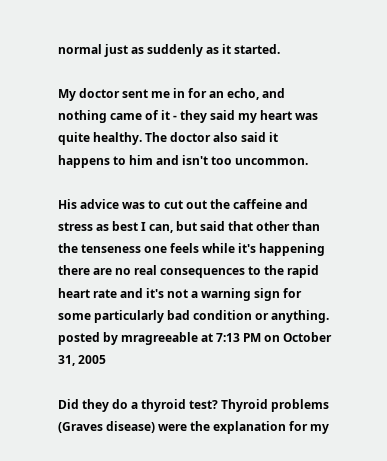normal just as suddenly as it started.

My doctor sent me in for an echo, and nothing came of it - they said my heart was quite healthy. The doctor also said it happens to him and isn't too uncommon.

His advice was to cut out the caffeine and stress as best I can, but said that other than the tenseness one feels while it's happening there are no real consequences to the rapid heart rate and it's not a warning sign for some particularly bad condition or anything.
posted by mragreeable at 7:13 PM on October 31, 2005

Did they do a thyroid test? Thyroid problems (Graves disease) were the explanation for my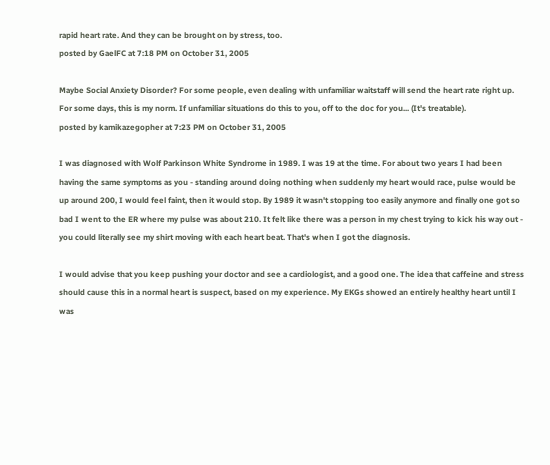rapid heart rate. And they can be brought on by stress, too.
posted by GaelFC at 7:18 PM on October 31, 2005

Maybe Social Anxiety Disorder? For some people, even dealing with unfamiliar waitstaff will send the heart rate right up. For some days, this is my norm. If unfamiliar situations do this to you, off to the doc for you... (It's treatable).
posted by kamikazegopher at 7:23 PM on October 31, 2005

I was diagnosed with Wolf Parkinson White Syndrome in 1989. I was 19 at the time. For about two years I had been having the same symptoms as you - standing around doing nothing when suddenly my heart would race, pulse would be up around 200, I would feel faint, then it would stop. By 1989 it wasn't stopping too easily anymore and finally one got so bad I went to the ER where my pulse was about 210. It felt like there was a person in my chest trying to kick his way out - you could literally see my shirt moving with each heart beat. That's when I got the diagnosis.

I would advise that you keep pushing your doctor and see a cardiologist, and a good one. The idea that caffeine and stress should cause this in a normal heart is suspect, based on my experience. My EKGs showed an entirely healthy heart until I was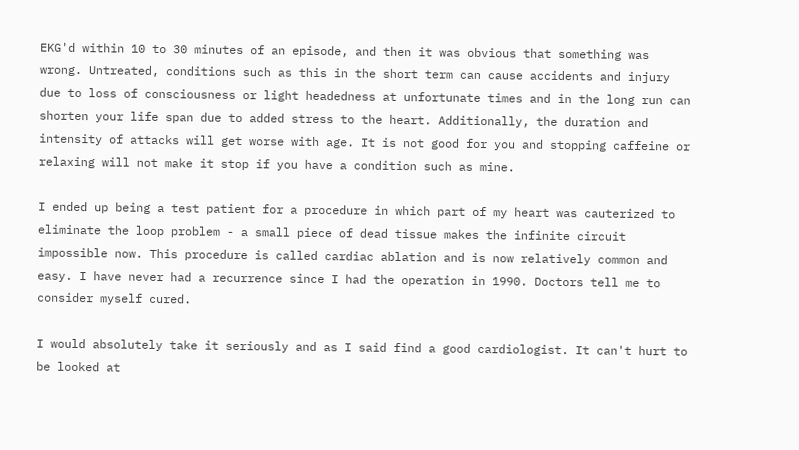EKG'd within 10 to 30 minutes of an episode, and then it was obvious that something was wrong. Untreated, conditions such as this in the short term can cause accidents and injury due to loss of consciousness or light headedness at unfortunate times and in the long run can shorten your life span due to added stress to the heart. Additionally, the duration and intensity of attacks will get worse with age. It is not good for you and stopping caffeine or relaxing will not make it stop if you have a condition such as mine.

I ended up being a test patient for a procedure in which part of my heart was cauterized to eliminate the loop problem - a small piece of dead tissue makes the infinite circuit impossible now. This procedure is called cardiac ablation and is now relatively common and easy. I have never had a recurrence since I had the operation in 1990. Doctors tell me to consider myself cured.

I would absolutely take it seriously and as I said find a good cardiologist. It can't hurt to be looked at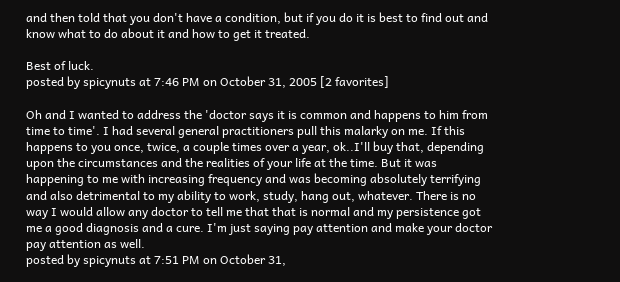and then told that you don't have a condition, but if you do it is best to find out and know what to do about it and how to get it treated.

Best of luck.
posted by spicynuts at 7:46 PM on October 31, 2005 [2 favorites]

Oh and I wanted to address the 'doctor says it is common and happens to him from time to time'. I had several general practitioners pull this malarky on me. If this happens to you once, twice, a couple times over a year, ok..I'll buy that, depending upon the circumstances and the realities of your life at the time. But it was happening to me with increasing frequency and was becoming absolutely terrifying and also detrimental to my ability to work, study, hang out, whatever. There is no way I would allow any doctor to tell me that that is normal and my persistence got me a good diagnosis and a cure. I'm just saying pay attention and make your doctor pay attention as well.
posted by spicynuts at 7:51 PM on October 31,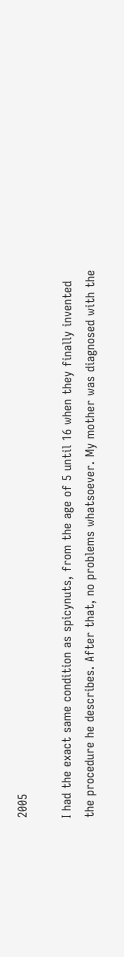2005

I had the exact same condition as spicynuts, from the age of 5 until 16 when they finally invented the procedure he describes. After that, no problems whatsoever. My mother was diagnosed with the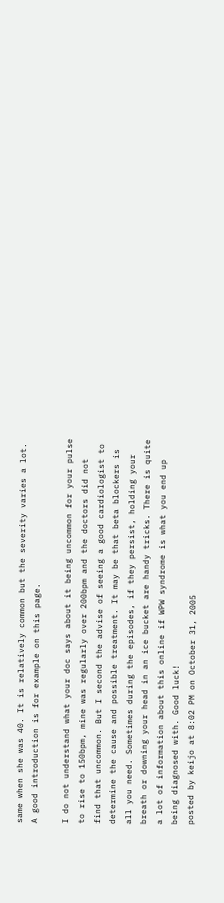same when she was 40. It is relatively common but the severity varies a lot. A good introduction is for example on this page.

I do not understand what your doc says about it being uncommon for your pulse to rise to 150bpm, mine was regularly over 200bpm and the doctors did not find that uncommon. But I second the advise of seeing a good cardiologist to determine the cause and possible treatment. It may be that beta blockers is all you need. Sometimes during the episodes, if they persist, holding your breath or downing your head in an ice bucket are handy tricks. There is quite a lot of information about this online if WPW syndrome is what you end up being diagnosed with. Good luck!
posted by keijo at 8:02 PM on October 31, 2005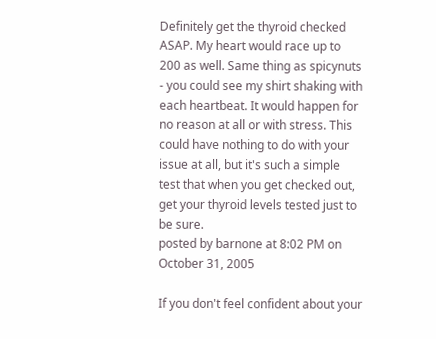Definitely get the thyroid checked ASAP. My heart would race up to 200 as well. Same thing as spicynuts - you could see my shirt shaking with each heartbeat. It would happen for no reason at all or with stress. This could have nothing to do with your issue at all, but it's such a simple test that when you get checked out, get your thyroid levels tested just to be sure.
posted by barnone at 8:02 PM on October 31, 2005

If you don't feel confident about your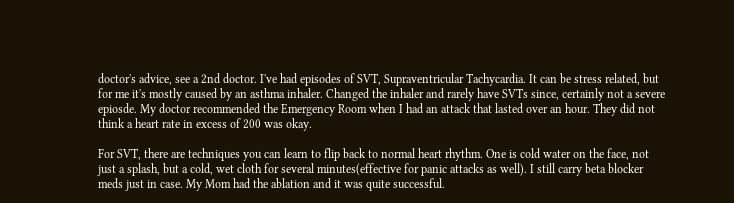doctor's advice, see a 2nd doctor. I've had episodes of SVT, Supraventricular Tachycardia. It can be stress related, but for me it's mostly caused by an asthma inhaler. Changed the inhaler and rarely have SVTs since, certainly not a severe epiosde. My doctor recommended the Emergency Room when I had an attack that lasted over an hour. They did not think a heart rate in excess of 200 was okay.

For SVT, there are techniques you can learn to flip back to normal heart rhythm. One is cold water on the face, not just a splash, but a cold, wet cloth for several minutes(effective for panic attacks as well). I still carry beta blocker meds just in case. My Mom had the ablation and it was quite successful.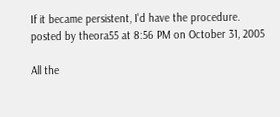If it became persistent, I'd have the procedure.
posted by theora55 at 8:56 PM on October 31, 2005

All the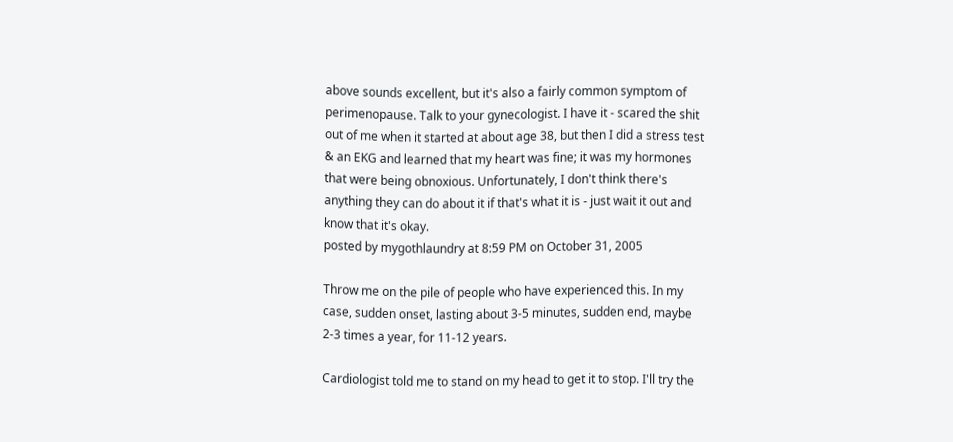above sounds excellent, but it's also a fairly common symptom of perimenopause. Talk to your gynecologist. I have it - scared the shit out of me when it started at about age 38, but then I did a stress test & an EKG and learned that my heart was fine; it was my hormones that were being obnoxious. Unfortunately, I don't think there's anything they can do about it if that's what it is - just wait it out and know that it's okay.
posted by mygothlaundry at 8:59 PM on October 31, 2005

Throw me on the pile of people who have experienced this. In my case, sudden onset, lasting about 3-5 minutes, sudden end, maybe 2-3 times a year, for 11-12 years.

Cardiologist told me to stand on my head to get it to stop. I'll try the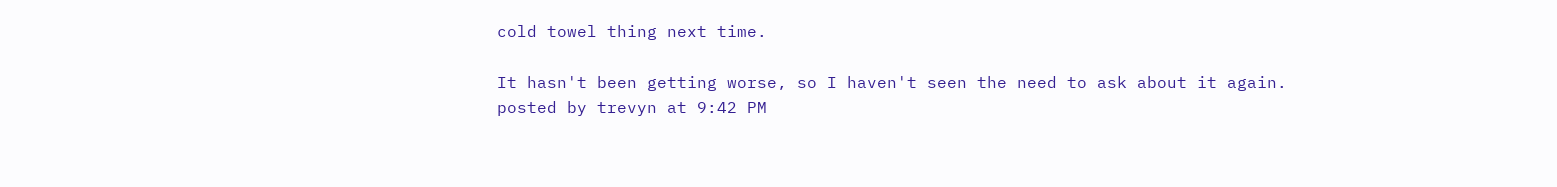cold towel thing next time.

It hasn't been getting worse, so I haven't seen the need to ask about it again.
posted by trevyn at 9:42 PM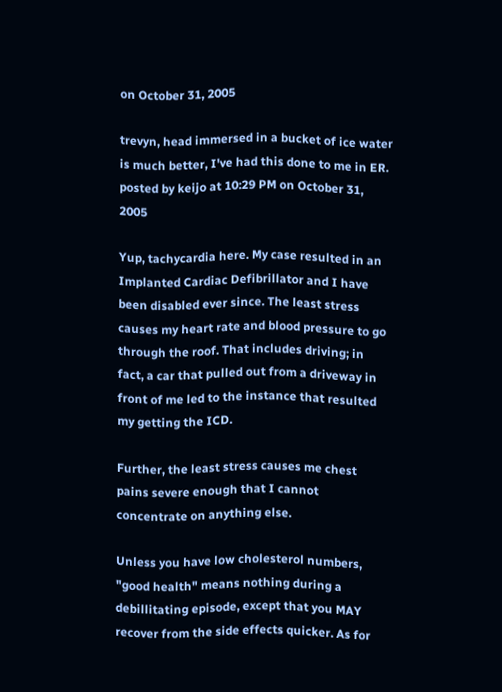on October 31, 2005

trevyn, head immersed in a bucket of ice water is much better, I've had this done to me in ER.
posted by keijo at 10:29 PM on October 31, 2005

Yup, tachycardia here. My case resulted in an Implanted Cardiac Defibrillator and I have been disabled ever since. The least stress causes my heart rate and blood pressure to go through the roof. That includes driving; in fact, a car that pulled out from a driveway in front of me led to the instance that resulted my getting the ICD.

Further, the least stress causes me chest pains severe enough that I cannot concentrate on anything else.

Unless you have low cholesterol numbers, "good health" means nothing during a debillitating episode, except that you MAY recover from the side effects quicker. As for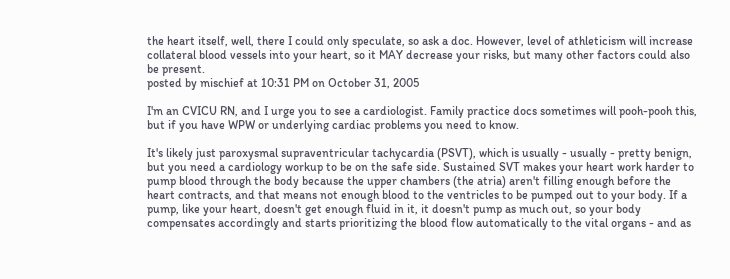the heart itself, well, there I could only speculate, so ask a doc. However, level of athleticism will increase collateral blood vessels into your heart, so it MAY decrease your risks, but many other factors could also be present.
posted by mischief at 10:31 PM on October 31, 2005

I'm an CVICU RN, and I urge you to see a cardiologist. Family practice docs sometimes will pooh-pooh this, but if you have WPW or underlying cardiac problems you need to know.

It's likely just paroxysmal supraventricular tachycardia (PSVT), which is usually - usually - pretty benign, but you need a cardiology workup to be on the safe side. Sustained SVT makes your heart work harder to pump blood through the body because the upper chambers (the atria) aren't filling enough before the heart contracts, and that means not enough blood to the ventricles to be pumped out to your body. If a pump, like your heart, doesn't get enough fluid in it, it doesn't pump as much out, so your body compensates accordingly and starts prioritizing the blood flow automatically to the vital organs - and as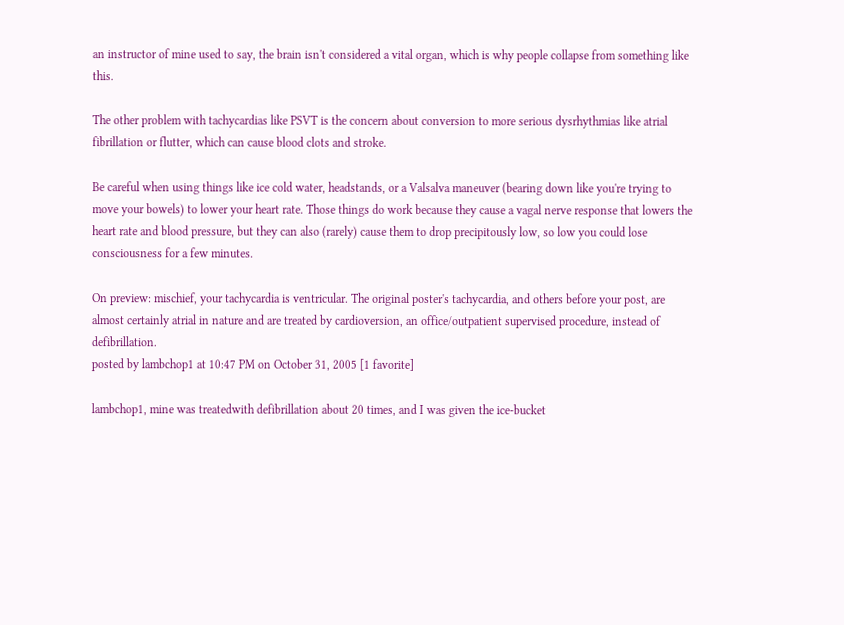an instructor of mine used to say, the brain isn't considered a vital organ, which is why people collapse from something like this.

The other problem with tachycardias like PSVT is the concern about conversion to more serious dysrhythmias like atrial fibrillation or flutter, which can cause blood clots and stroke.

Be careful when using things like ice cold water, headstands, or a Valsalva maneuver (bearing down like you're trying to move your bowels) to lower your heart rate. Those things do work because they cause a vagal nerve response that lowers the heart rate and blood pressure, but they can also (rarely) cause them to drop precipitously low, so low you could lose consciousness for a few minutes.

On preview: mischief, your tachycardia is ventricular. The original poster's tachycardia, and others before your post, are almost certainly atrial in nature and are treated by cardioversion, an office/outpatient supervised procedure, instead of defibrillation.
posted by lambchop1 at 10:47 PM on October 31, 2005 [1 favorite]

lambchop1, mine was treatedwith defibrillation about 20 times, and I was given the ice-bucket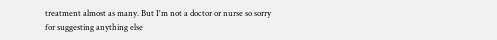treatment almost as many. But I'm not a doctor or nurse so sorry for suggesting anything else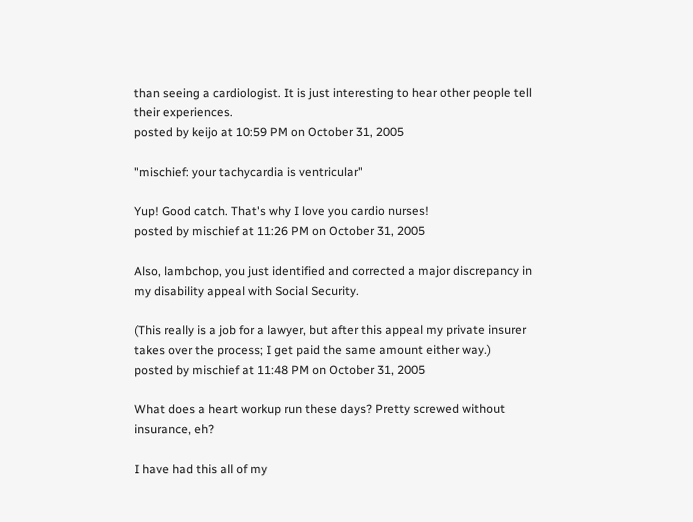than seeing a cardiologist. It is just interesting to hear other people tell their experiences.
posted by keijo at 10:59 PM on October 31, 2005

"mischief: your tachycardia is ventricular"

Yup! Good catch. That's why I love you cardio nurses!
posted by mischief at 11:26 PM on October 31, 2005

Also, lambchop, you just identified and corrected a major discrepancy in my disability appeal with Social Security.

(This really is a job for a lawyer, but after this appeal my private insurer takes over the process; I get paid the same amount either way.)
posted by mischief at 11:48 PM on October 31, 2005

What does a heart workup run these days? Pretty screwed without insurance, eh?

I have had this all of my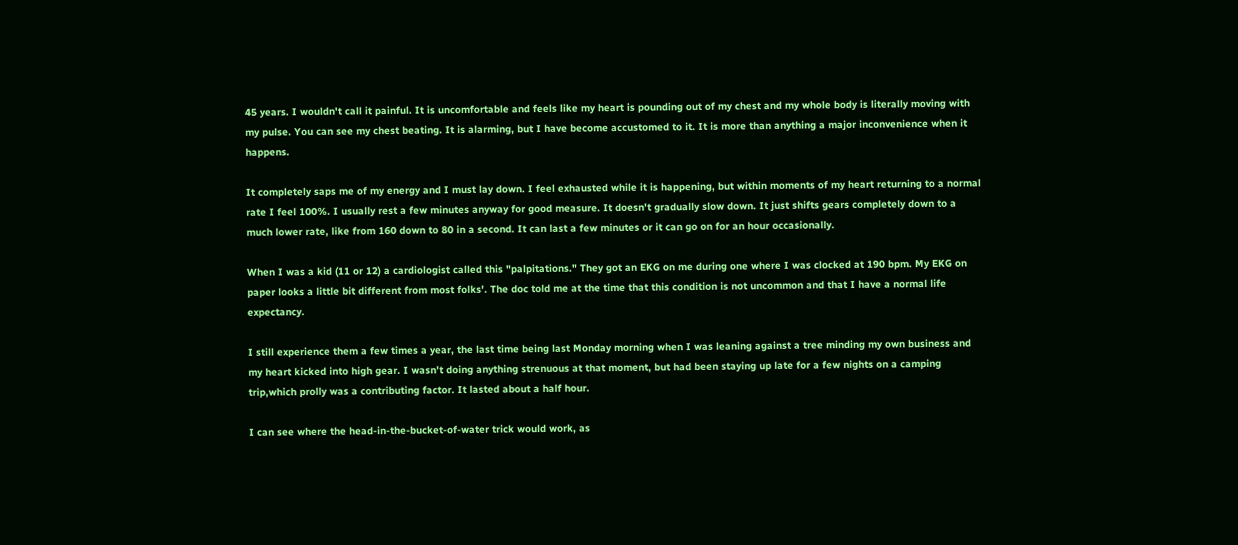45 years. I wouldn't call it painful. It is uncomfortable and feels like my heart is pounding out of my chest and my whole body is literally moving with my pulse. You can see my chest beating. It is alarming, but I have become accustomed to it. It is more than anything a major inconvenience when it happens.

It completely saps me of my energy and I must lay down. I feel exhausted while it is happening, but within moments of my heart returning to a normal rate I feel 100%. I usually rest a few minutes anyway for good measure. It doesn't gradually slow down. It just shifts gears completely down to a much lower rate, like from 160 down to 80 in a second. It can last a few minutes or it can go on for an hour occasionally.

When I was a kid (11 or 12) a cardiologist called this "palpitations." They got an EKG on me during one where I was clocked at 190 bpm. My EKG on paper looks a little bit different from most folks'. The doc told me at the time that this condition is not uncommon and that I have a normal life expectancy.

I still experience them a few times a year, the last time being last Monday morning when I was leaning against a tree minding my own business and my heart kicked into high gear. I wasn't doing anything strenuous at that moment, but had been staying up late for a few nights on a camping trip,which prolly was a contributing factor. It lasted about a half hour.

I can see where the head-in-the-bucket-of-water trick would work, as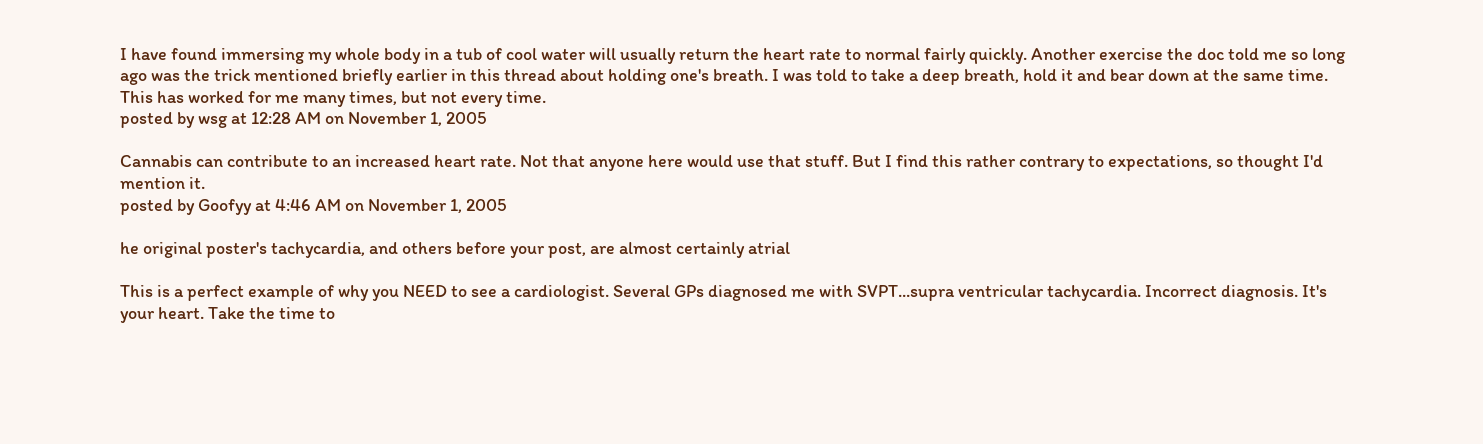I have found immersing my whole body in a tub of cool water will usually return the heart rate to normal fairly quickly. Another exercise the doc told me so long ago was the trick mentioned briefly earlier in this thread about holding one's breath. I was told to take a deep breath, hold it and bear down at the same time. This has worked for me many times, but not every time.
posted by wsg at 12:28 AM on November 1, 2005

Cannabis can contribute to an increased heart rate. Not that anyone here would use that stuff. But I find this rather contrary to expectations, so thought I'd mention it.
posted by Goofyy at 4:46 AM on November 1, 2005

he original poster's tachycardia, and others before your post, are almost certainly atrial

This is a perfect example of why you NEED to see a cardiologist. Several GPs diagnosed me with SVPT...supra ventricular tachycardia. Incorrect diagnosis. It's your heart. Take the time to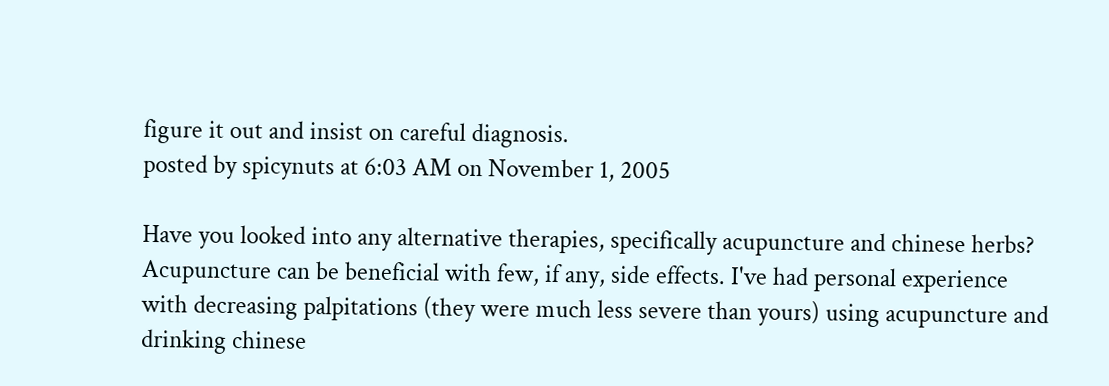figure it out and insist on careful diagnosis.
posted by spicynuts at 6:03 AM on November 1, 2005

Have you looked into any alternative therapies, specifically acupuncture and chinese herbs? Acupuncture can be beneficial with few, if any, side effects. I've had personal experience with decreasing palpitations (they were much less severe than yours) using acupuncture and drinking chinese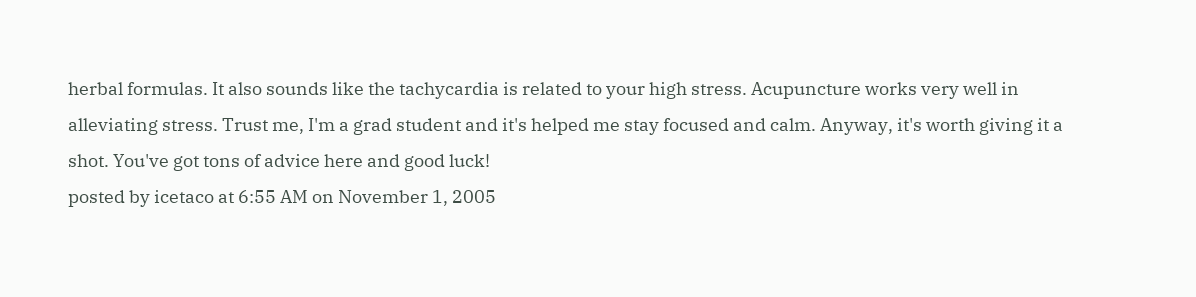herbal formulas. It also sounds like the tachycardia is related to your high stress. Acupuncture works very well in alleviating stress. Trust me, I'm a grad student and it's helped me stay focused and calm. Anyway, it's worth giving it a shot. You've got tons of advice here and good luck!
posted by icetaco at 6:55 AM on November 1, 2005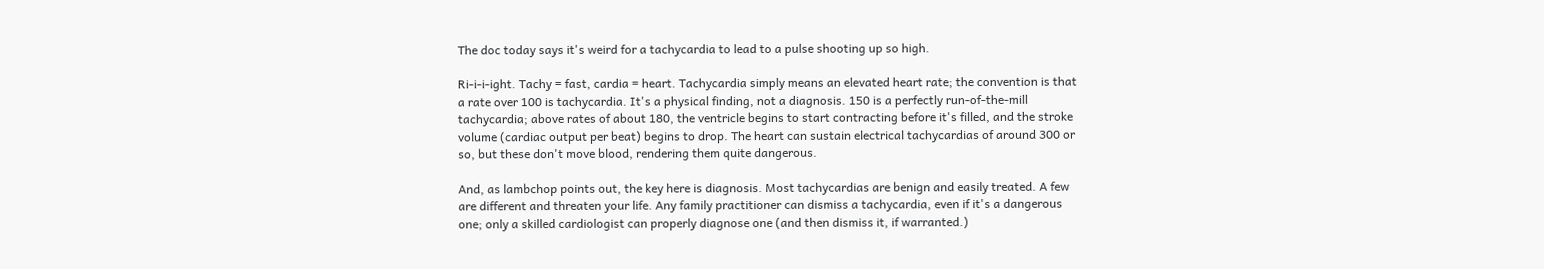The doc today says it's weird for a tachycardia to lead to a pulse shooting up so high.

Ri-i-i-ight. Tachy = fast, cardia = heart. Tachycardia simply means an elevated heart rate; the convention is that a rate over 100 is tachycardia. It's a physical finding, not a diagnosis. 150 is a perfectly run-of-the-mill tachycardia; above rates of about 180, the ventricle begins to start contracting before it's filled, and the stroke volume (cardiac output per beat) begins to drop. The heart can sustain electrical tachycardias of around 300 or so, but these don't move blood, rendering them quite dangerous.

And, as lambchop points out, the key here is diagnosis. Most tachycardias are benign and easily treated. A few are different and threaten your life. Any family practitioner can dismiss a tachycardia, even if it's a dangerous one; only a skilled cardiologist can properly diagnose one (and then dismiss it, if warranted.)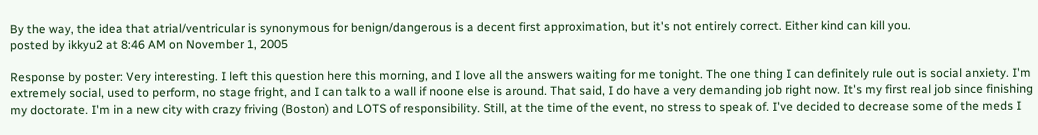By the way, the idea that atrial/ventricular is synonymous for benign/dangerous is a decent first approximation, but it's not entirely correct. Either kind can kill you.
posted by ikkyu2 at 8:46 AM on November 1, 2005

Response by poster: Very interesting. I left this question here this morning, and I love all the answers waiting for me tonight. The one thing I can definitely rule out is social anxiety. I'm extremely social, used to perform, no stage fright, and I can talk to a wall if noone else is around. That said, I do have a very demanding job right now. It's my first real job since finishing my doctorate. I'm in a new city with crazy friving (Boston) and LOTS of responsibility. Still, at the time of the event, no stress to speak of. I've decided to decrease some of the meds I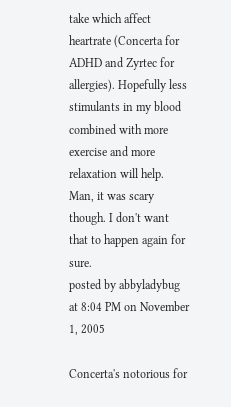take which affect heartrate (Concerta for ADHD and Zyrtec for allergies). Hopefully less stimulants in my blood combined with more exercise and more relaxation will help. Man, it was scary though. I don't want that to happen again for sure.
posted by abbyladybug at 8:04 PM on November 1, 2005

Concerta's notorious for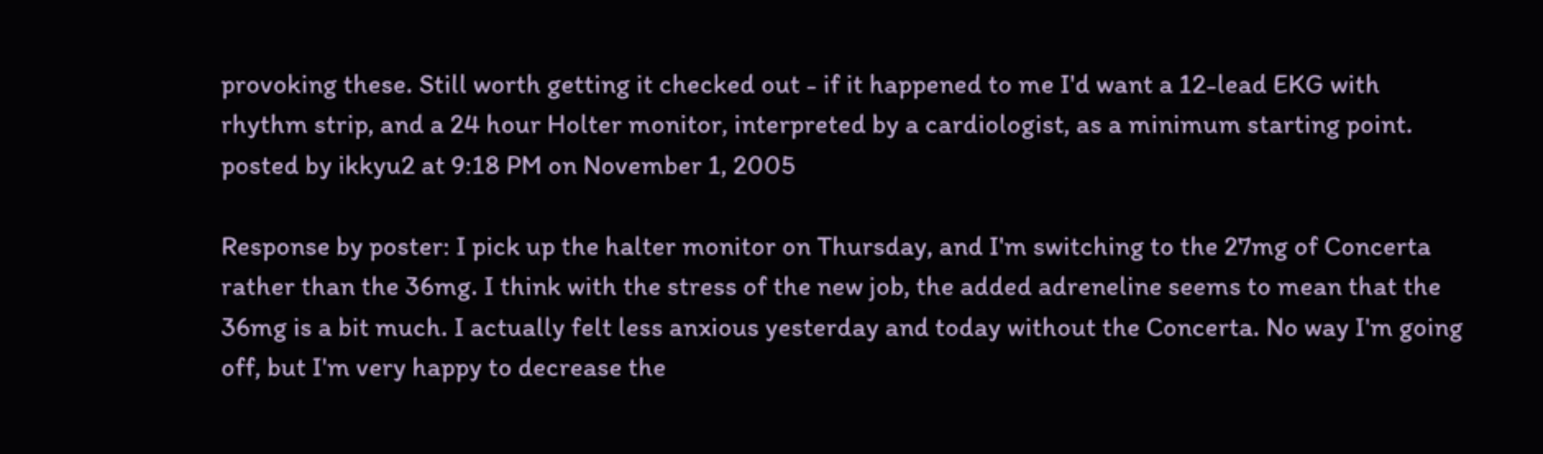provoking these. Still worth getting it checked out - if it happened to me I'd want a 12-lead EKG with rhythm strip, and a 24 hour Holter monitor, interpreted by a cardiologist, as a minimum starting point.
posted by ikkyu2 at 9:18 PM on November 1, 2005

Response by poster: I pick up the halter monitor on Thursday, and I'm switching to the 27mg of Concerta rather than the 36mg. I think with the stress of the new job, the added adreneline seems to mean that the 36mg is a bit much. I actually felt less anxious yesterday and today without the Concerta. No way I'm going off, but I'm very happy to decrease the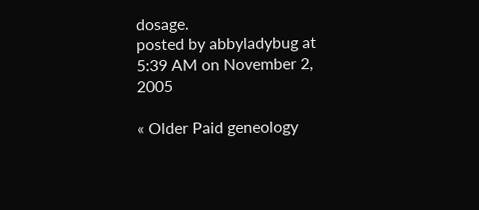dosage.
posted by abbyladybug at 5:39 AM on November 2, 2005

« Older Paid geneology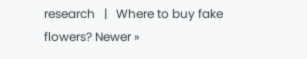research   |   Where to buy fake flowers? Newer »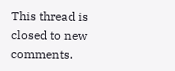This thread is closed to new comments.